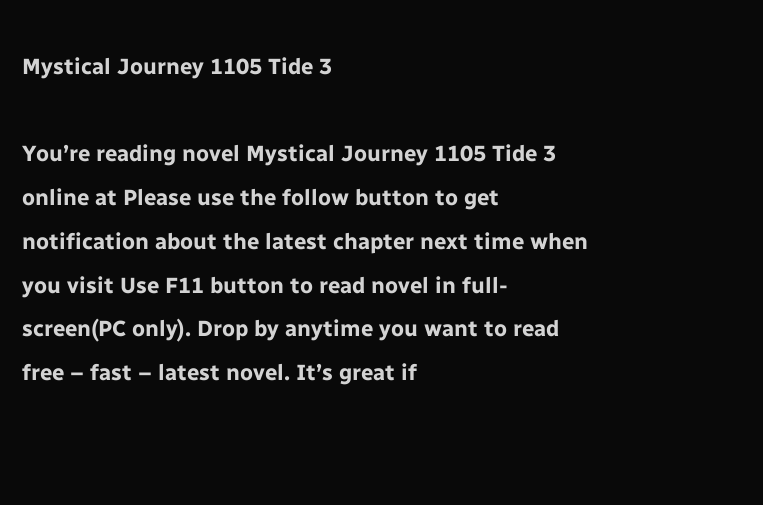Mystical Journey 1105 Tide 3

You’re reading novel Mystical Journey 1105 Tide 3 online at Please use the follow button to get notification about the latest chapter next time when you visit Use F11 button to read novel in full-screen(PC only). Drop by anytime you want to read free – fast – latest novel. It’s great if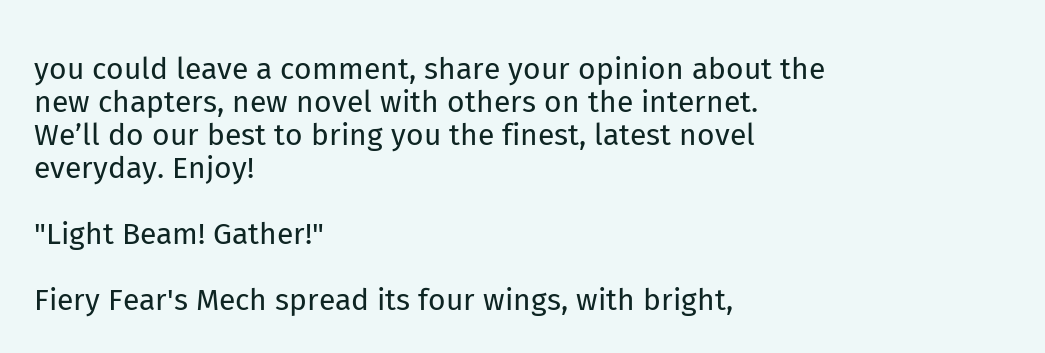you could leave a comment, share your opinion about the new chapters, new novel with others on the internet. We’ll do our best to bring you the finest, latest novel everyday. Enjoy!

"Light Beam! Gather!"

Fiery Fear's Mech spread its four wings, with bright,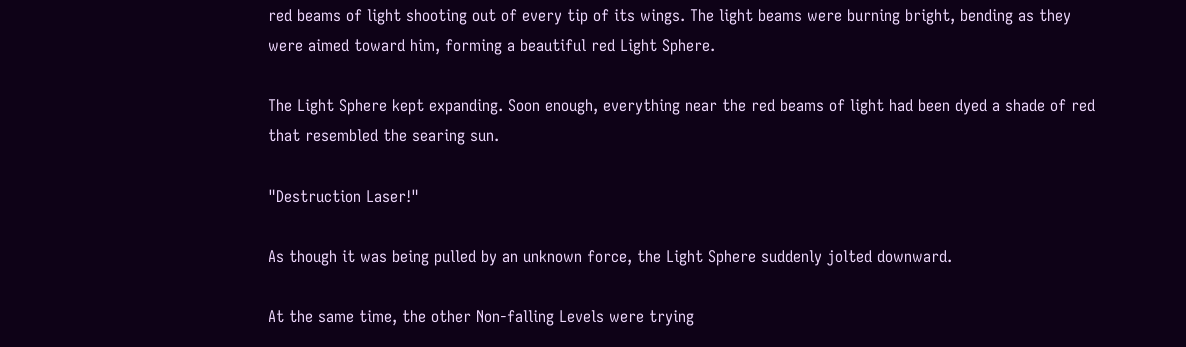red beams of light shooting out of every tip of its wings. The light beams were burning bright, bending as they were aimed toward him, forming a beautiful red Light Sphere.

The Light Sphere kept expanding. Soon enough, everything near the red beams of light had been dyed a shade of red that resembled the searing sun.

"Destruction Laser!"

As though it was being pulled by an unknown force, the Light Sphere suddenly jolted downward.

At the same time, the other Non-falling Levels were trying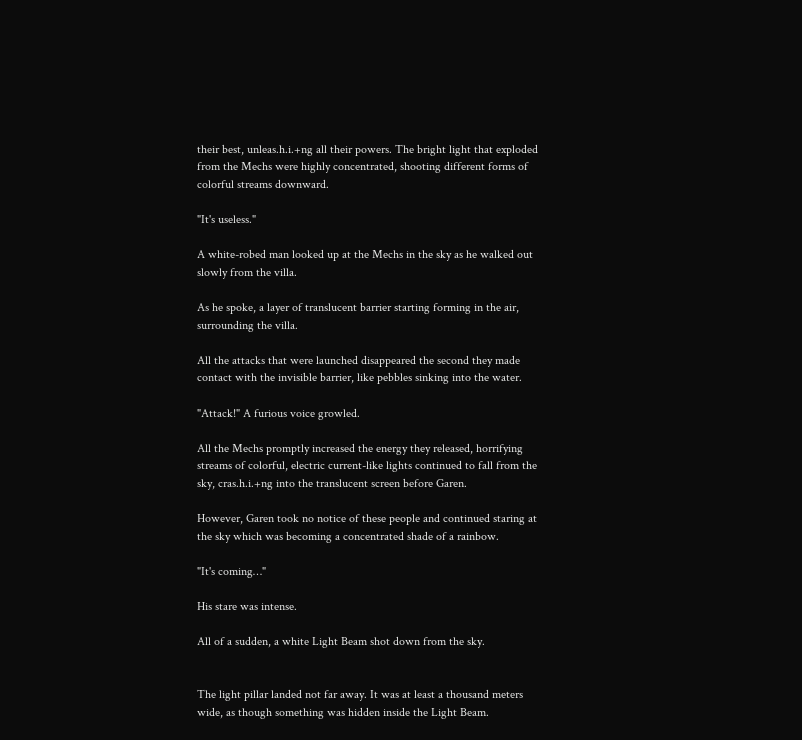their best, unleas.h.i.+ng all their powers. The bright light that exploded from the Mechs were highly concentrated, shooting different forms of colorful streams downward.

"It's useless."

A white-robed man looked up at the Mechs in the sky as he walked out slowly from the villa.

As he spoke, a layer of translucent barrier starting forming in the air, surrounding the villa.

All the attacks that were launched disappeared the second they made contact with the invisible barrier, like pebbles sinking into the water.

"Attack!" A furious voice growled.

All the Mechs promptly increased the energy they released, horrifying streams of colorful, electric current-like lights continued to fall from the sky, cras.h.i.+ng into the translucent screen before Garen.

However, Garen took no notice of these people and continued staring at the sky which was becoming a concentrated shade of a rainbow.

"It's coming…"

His stare was intense.

All of a sudden, a white Light Beam shot down from the sky.


The light pillar landed not far away. It was at least a thousand meters wide, as though something was hidden inside the Light Beam.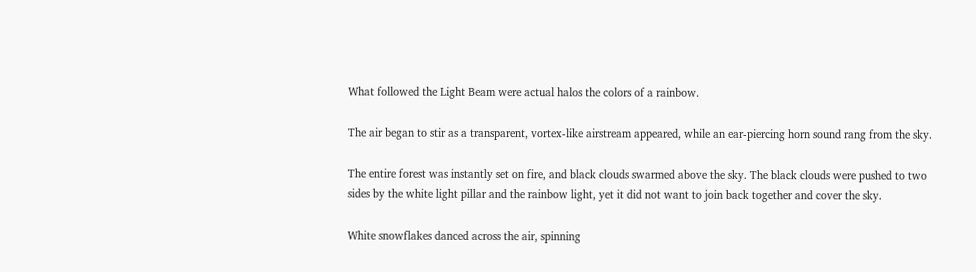What followed the Light Beam were actual halos the colors of a rainbow.

The air began to stir as a transparent, vortex-like airstream appeared, while an ear-piercing horn sound rang from the sky.

The entire forest was instantly set on fire, and black clouds swarmed above the sky. The black clouds were pushed to two sides by the white light pillar and the rainbow light, yet it did not want to join back together and cover the sky.

White snowflakes danced across the air, spinning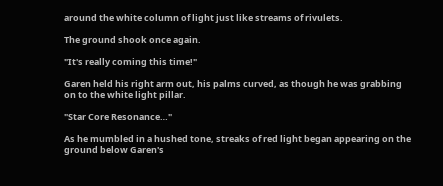around the white column of light just like streams of rivulets.

The ground shook once again.

"It's really coming this time!"

Garen held his right arm out, his palms curved, as though he was grabbing on to the white light pillar.

"Star Core Resonance…"

As he mumbled in a hushed tone, streaks of red light began appearing on the ground below Garen's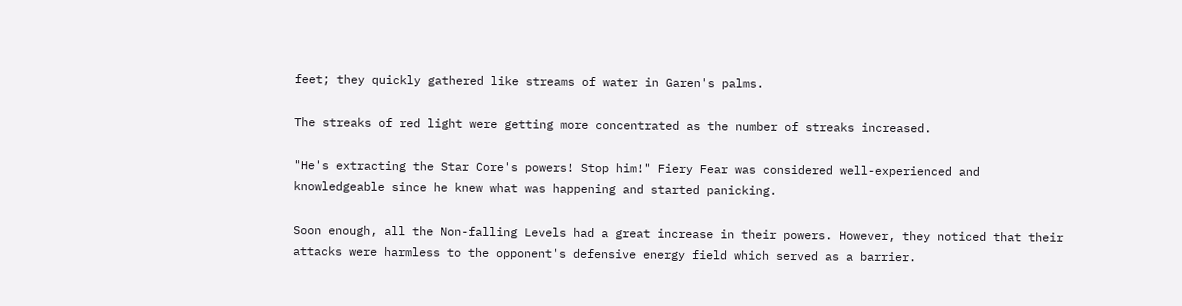feet; they quickly gathered like streams of water in Garen's palms.

The streaks of red light were getting more concentrated as the number of streaks increased.

"He's extracting the Star Core's powers! Stop him!" Fiery Fear was considered well-experienced and knowledgeable since he knew what was happening and started panicking.

Soon enough, all the Non-falling Levels had a great increase in their powers. However, they noticed that their attacks were harmless to the opponent's defensive energy field which served as a barrier.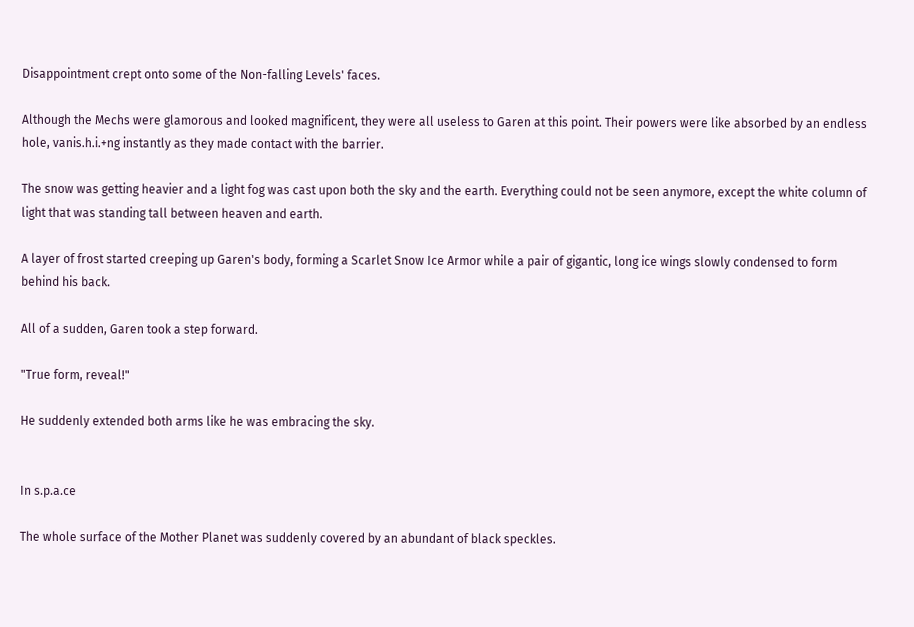Disappointment crept onto some of the Non-falling Levels' faces.

Although the Mechs were glamorous and looked magnificent, they were all useless to Garen at this point. Their powers were like absorbed by an endless hole, vanis.h.i.+ng instantly as they made contact with the barrier.

The snow was getting heavier and a light fog was cast upon both the sky and the earth. Everything could not be seen anymore, except the white column of light that was standing tall between heaven and earth.

A layer of frost started creeping up Garen's body, forming a Scarlet Snow Ice Armor while a pair of gigantic, long ice wings slowly condensed to form behind his back.

All of a sudden, Garen took a step forward.

"True form, reveal!"

He suddenly extended both arms like he was embracing the sky.


In s.p.a.ce

The whole surface of the Mother Planet was suddenly covered by an abundant of black speckles.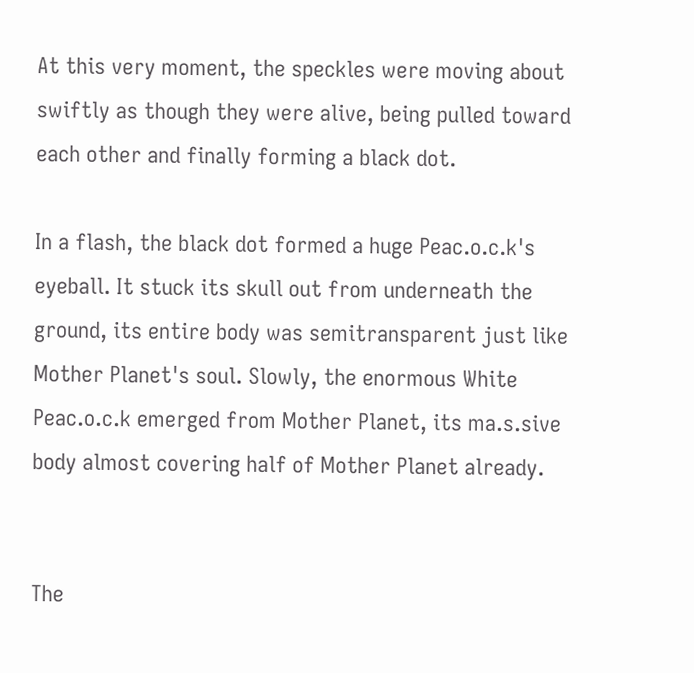At this very moment, the speckles were moving about swiftly as though they were alive, being pulled toward each other and finally forming a black dot.

In a flash, the black dot formed a huge Peac.o.c.k's eyeball. It stuck its skull out from underneath the ground, its entire body was semitransparent just like Mother Planet's soul. Slowly, the enormous White Peac.o.c.k emerged from Mother Planet, its ma.s.sive body almost covering half of Mother Planet already.


The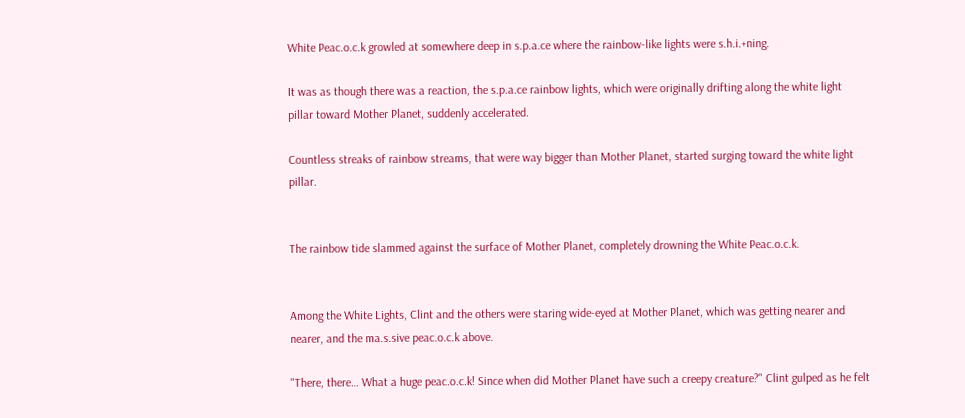White Peac.o.c.k growled at somewhere deep in s.p.a.ce where the rainbow-like lights were s.h.i.+ning.

It was as though there was a reaction, the s.p.a.ce rainbow lights, which were originally drifting along the white light pillar toward Mother Planet, suddenly accelerated.

Countless streaks of rainbow streams, that were way bigger than Mother Planet, started surging toward the white light pillar.


The rainbow tide slammed against the surface of Mother Planet, completely drowning the White Peac.o.c.k.


Among the White Lights, Clint and the others were staring wide-eyed at Mother Planet, which was getting nearer and nearer, and the ma.s.sive peac.o.c.k above.

"There, there… What a huge peac.o.c.k! Since when did Mother Planet have such a creepy creature?" Clint gulped as he felt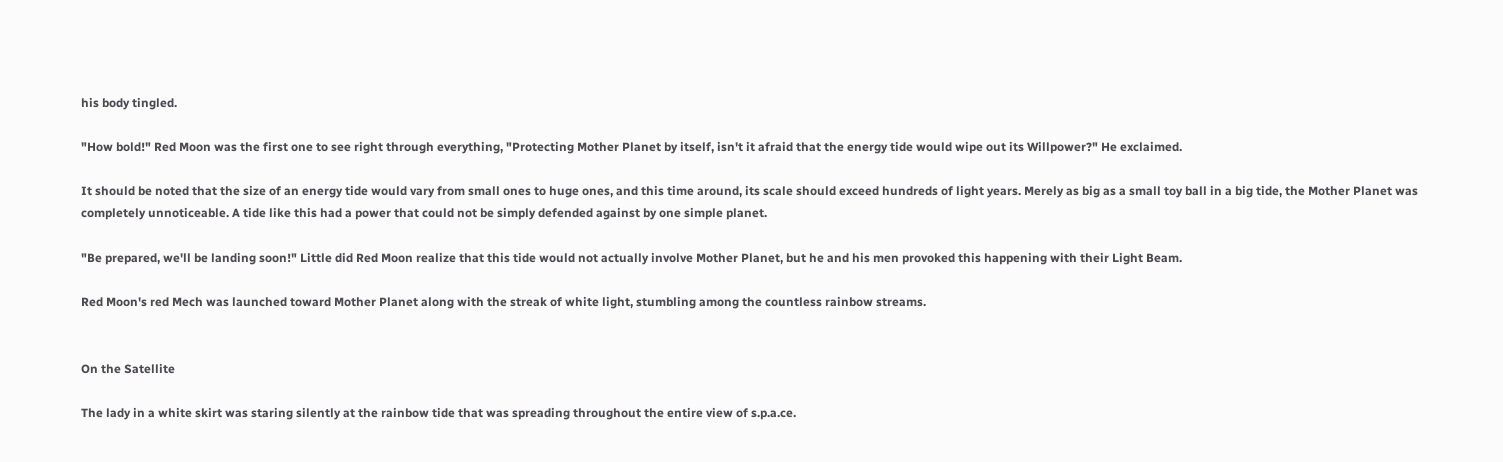his body tingled.

"How bold!" Red Moon was the first one to see right through everything, "Protecting Mother Planet by itself, isn't it afraid that the energy tide would wipe out its Willpower?" He exclaimed.

It should be noted that the size of an energy tide would vary from small ones to huge ones, and this time around, its scale should exceed hundreds of light years. Merely as big as a small toy ball in a big tide, the Mother Planet was completely unnoticeable. A tide like this had a power that could not be simply defended against by one simple planet.

"Be prepared, we'll be landing soon!" Little did Red Moon realize that this tide would not actually involve Mother Planet, but he and his men provoked this happening with their Light Beam.

Red Moon's red Mech was launched toward Mother Planet along with the streak of white light, stumbling among the countless rainbow streams.


On the Satellite

The lady in a white skirt was staring silently at the rainbow tide that was spreading throughout the entire view of s.p.a.ce.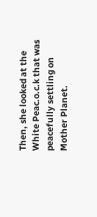Then, she looked at the White Peac.o.c.k that was peacefully settling on Mother Planet.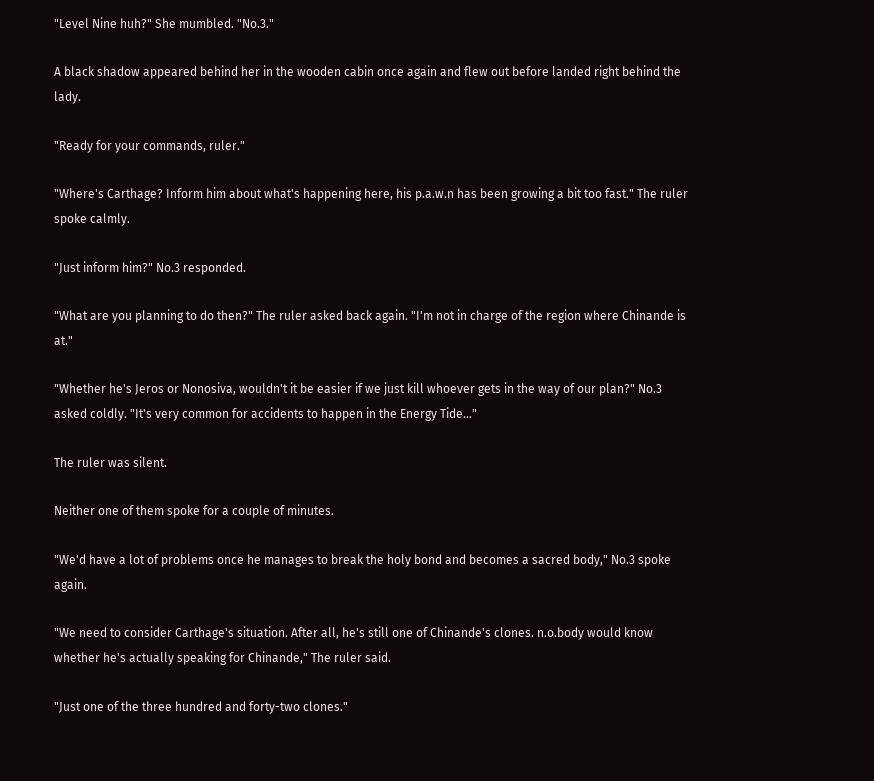"Level Nine huh?" She mumbled. "No.3."

A black shadow appeared behind her in the wooden cabin once again and flew out before landed right behind the lady.

"Ready for your commands, ruler."

"Where's Carthage? Inform him about what's happening here, his p.a.w.n has been growing a bit too fast." The ruler spoke calmly.

"Just inform him?" No.3 responded.

"What are you planning to do then?" The ruler asked back again. "I'm not in charge of the region where Chinande is at."

"Whether he's Jeros or Nonosiva, wouldn't it be easier if we just kill whoever gets in the way of our plan?" No.3 asked coldly. "It's very common for accidents to happen in the Energy Tide…"

The ruler was silent.

Neither one of them spoke for a couple of minutes.

"We'd have a lot of problems once he manages to break the holy bond and becomes a sacred body," No.3 spoke again.

"We need to consider Carthage's situation. After all, he's still one of Chinande's clones. n.o.body would know whether he's actually speaking for Chinande," The ruler said.

"Just one of the three hundred and forty-two clones."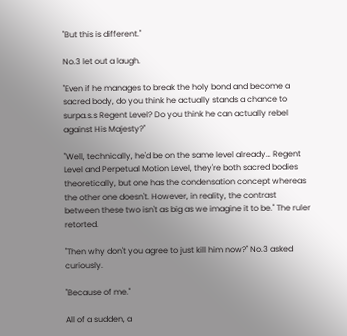"But this is different."

No.3 let out a laugh.

"Even if he manages to break the holy bond and become a sacred body, do you think he actually stands a chance to surpa.s.s Regent Level? Do you think he can actually rebel against His Majesty?"

"Well, technically, he'd be on the same level already… Regent Level and Perpetual Motion Level, they're both sacred bodies theoretically, but one has the condensation concept whereas the other one doesn't. However, in reality, the contrast between these two isn't as big as we imagine it to be." The ruler retorted.

"Then why don't you agree to just kill him now?" No.3 asked curiously.

"Because of me."

All of a sudden, a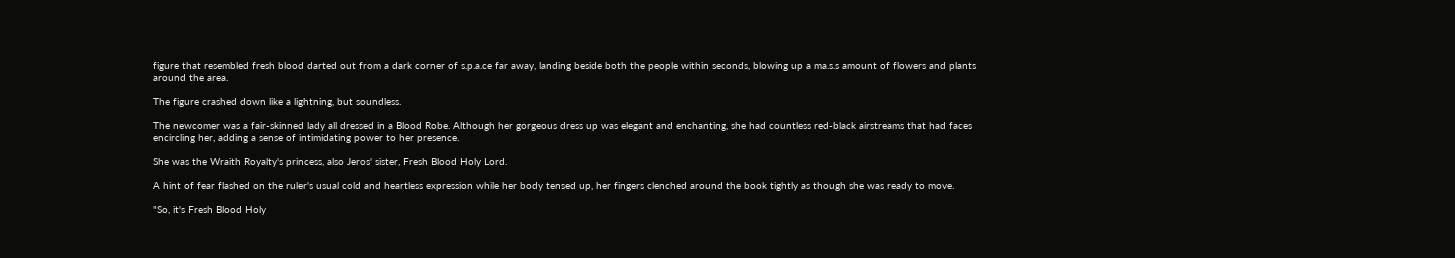figure that resembled fresh blood darted out from a dark corner of s.p.a.ce far away, landing beside both the people within seconds, blowing up a ma.s.s amount of flowers and plants around the area.

The figure crashed down like a lightning, but soundless.

The newcomer was a fair-skinned lady all dressed in a Blood Robe. Although her gorgeous dress up was elegant and enchanting, she had countless red-black airstreams that had faces encircling her, adding a sense of intimidating power to her presence.

She was the Wraith Royalty's princess, also Jeros' sister, Fresh Blood Holy Lord.

A hint of fear flashed on the ruler's usual cold and heartless expression while her body tensed up, her fingers clenched around the book tightly as though she was ready to move.

"So, it's Fresh Blood Holy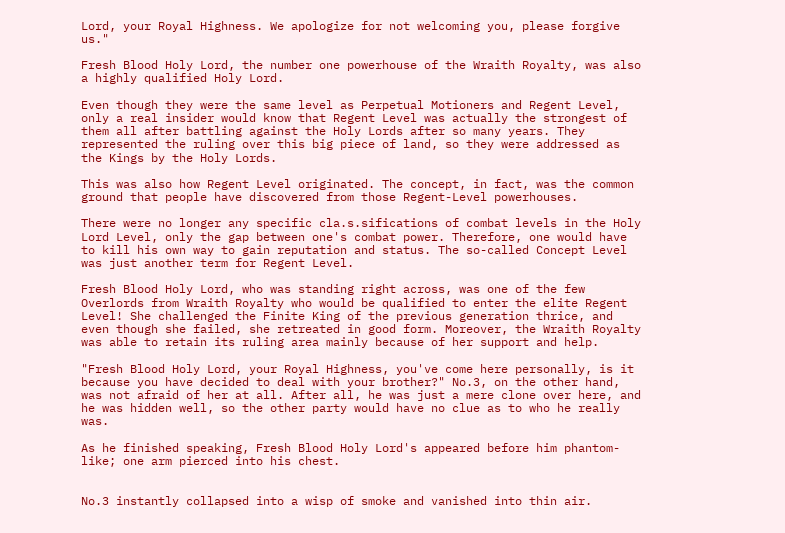Lord, your Royal Highness. We apologize for not welcoming you, please forgive us."

Fresh Blood Holy Lord, the number one powerhouse of the Wraith Royalty, was also a highly qualified Holy Lord.

Even though they were the same level as Perpetual Motioners and Regent Level, only a real insider would know that Regent Level was actually the strongest of them all after battling against the Holy Lords after so many years. They represented the ruling over this big piece of land, so they were addressed as the Kings by the Holy Lords.

This was also how Regent Level originated. The concept, in fact, was the common ground that people have discovered from those Regent-Level powerhouses.

There were no longer any specific cla.s.sifications of combat levels in the Holy Lord Level, only the gap between one's combat power. Therefore, one would have to kill his own way to gain reputation and status. The so-called Concept Level was just another term for Regent Level.

Fresh Blood Holy Lord, who was standing right across, was one of the few Overlords from Wraith Royalty who would be qualified to enter the elite Regent Level! She challenged the Finite King of the previous generation thrice, and even though she failed, she retreated in good form. Moreover, the Wraith Royalty was able to retain its ruling area mainly because of her support and help.

"Fresh Blood Holy Lord, your Royal Highness, you've come here personally, is it because you have decided to deal with your brother?" No.3, on the other hand, was not afraid of her at all. After all, he was just a mere clone over here, and he was hidden well, so the other party would have no clue as to who he really was.

As he finished speaking, Fresh Blood Holy Lord's appeared before him phantom-like; one arm pierced into his chest.


No.3 instantly collapsed into a wisp of smoke and vanished into thin air.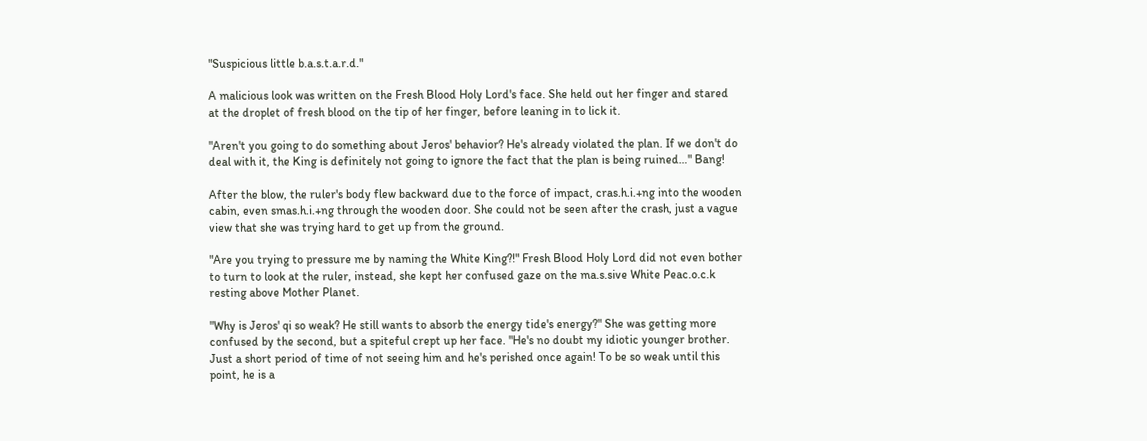"Suspicious little b.a.s.t.a.r.d."

A malicious look was written on the Fresh Blood Holy Lord's face. She held out her finger and stared at the droplet of fresh blood on the tip of her finger, before leaning in to lick it.

"Aren't you going to do something about Jeros' behavior? He's already violated the plan. If we don't do deal with it, the King is definitely not going to ignore the fact that the plan is being ruined…" Bang!

After the blow, the ruler's body flew backward due to the force of impact, cras.h.i.+ng into the wooden cabin, even smas.h.i.+ng through the wooden door. She could not be seen after the crash, just a vague view that she was trying hard to get up from the ground.

"Are you trying to pressure me by naming the White King?!" Fresh Blood Holy Lord did not even bother to turn to look at the ruler, instead, she kept her confused gaze on the ma.s.sive White Peac.o.c.k resting above Mother Planet.

"Why is Jeros' qi so weak? He still wants to absorb the energy tide's energy?" She was getting more confused by the second, but a spiteful crept up her face. "He's no doubt my idiotic younger brother. Just a short period of time of not seeing him and he's perished once again! To be so weak until this point, he is a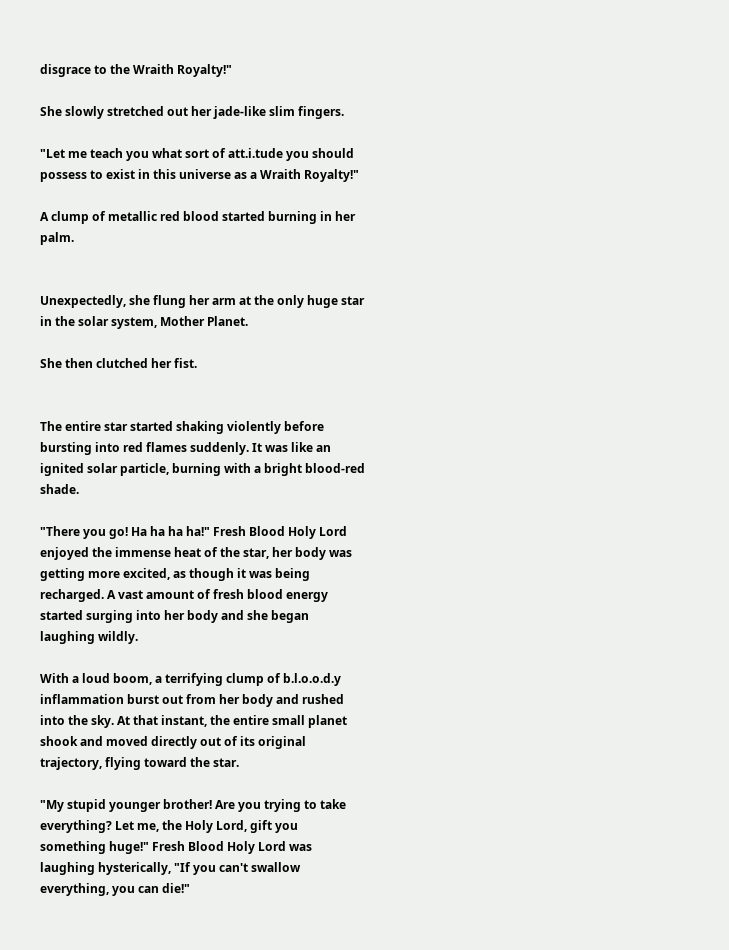disgrace to the Wraith Royalty!"

She slowly stretched out her jade-like slim fingers.

"Let me teach you what sort of att.i.tude you should possess to exist in this universe as a Wraith Royalty!"

A clump of metallic red blood started burning in her palm.


Unexpectedly, she flung her arm at the only huge star in the solar system, Mother Planet.

She then clutched her fist.


The entire star started shaking violently before bursting into red flames suddenly. It was like an ignited solar particle, burning with a bright blood-red shade.

"There you go! Ha ha ha ha!" Fresh Blood Holy Lord enjoyed the immense heat of the star, her body was getting more excited, as though it was being recharged. A vast amount of fresh blood energy started surging into her body and she began laughing wildly.

With a loud boom, a terrifying clump of b.l.o.o.d.y inflammation burst out from her body and rushed into the sky. At that instant, the entire small planet shook and moved directly out of its original trajectory, flying toward the star.

"My stupid younger brother! Are you trying to take everything? Let me, the Holy Lord, gift you something huge!" Fresh Blood Holy Lord was laughing hysterically, "If you can't swallow everything, you can die!"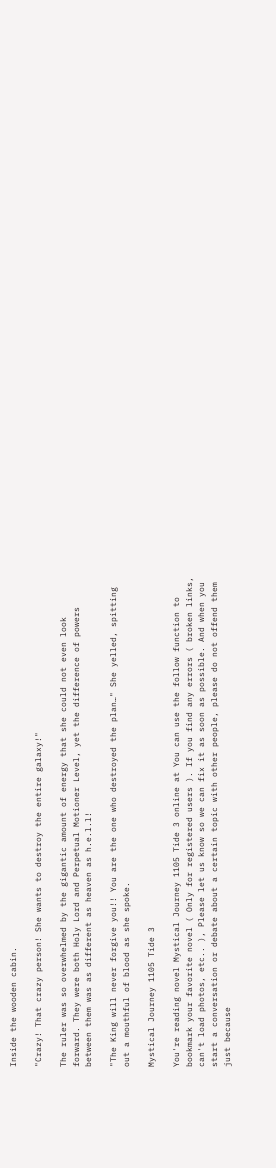Inside the wooden cabin.

"Crazy! That crazy person! She wants to destroy the entire galaxy!"

The ruler was so overwhelmed by the gigantic amount of energy that she could not even look forward. They were both Holy Lord and Perpetual Motioner Level, yet the difference of powers between them was as different as heaven as h.e.l.l!

"The King will never forgive you!! You are the one who destroyed the plan…" She yelled, spitting out a mouthful of blood as she spoke.

Mystical Journey 1105 Tide 3

You're reading novel Mystical Journey 1105 Tide 3 online at You can use the follow function to bookmark your favorite novel ( Only for registered users ). If you find any errors ( broken links, can't load photos, etc.. ), Please let us know so we can fix it as soon as possible. And when you start a conversation or debate about a certain topic with other people, please do not offend them just because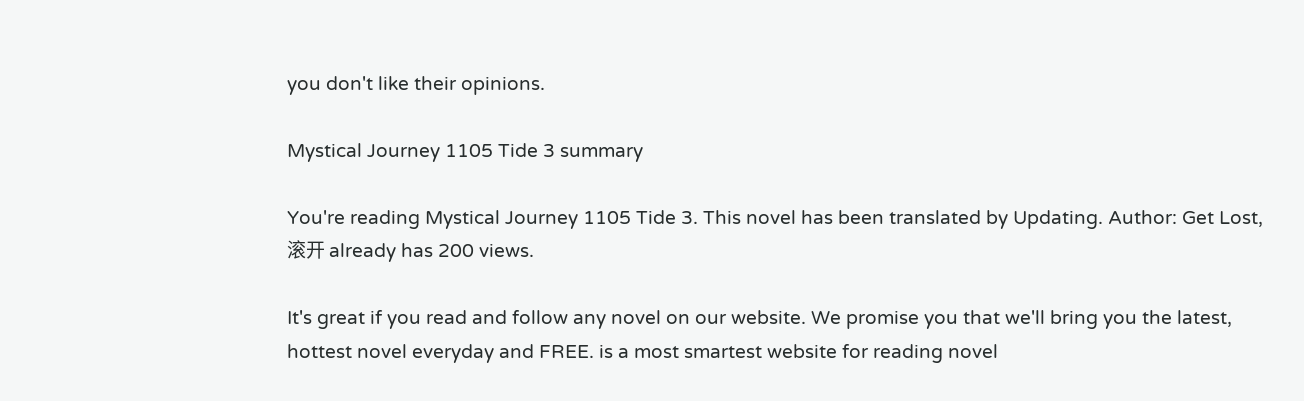you don't like their opinions.

Mystical Journey 1105 Tide 3 summary

You're reading Mystical Journey 1105 Tide 3. This novel has been translated by Updating. Author: Get Lost, 滚开 already has 200 views.

It's great if you read and follow any novel on our website. We promise you that we'll bring you the latest, hottest novel everyday and FREE. is a most smartest website for reading novel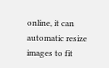online, it can automatic resize images to fit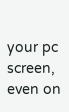your pc screen, even on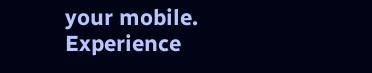your mobile. Experience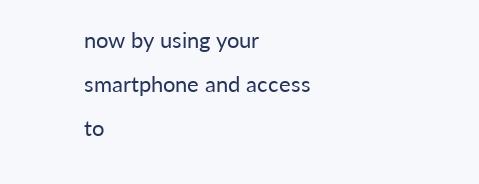now by using your smartphone and access to